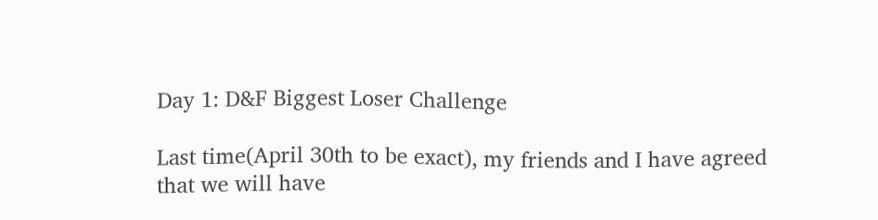Day 1: D&F Biggest Loser Challenge

Last time(April 30th to be exact), my friends and I have agreed that we will have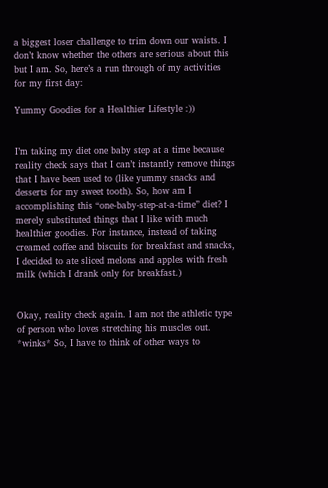a biggest loser challenge to trim down our waists. I don’t know whether the others are serious about this but I am. So, here’s a run through of my activities for my first day:

Yummy Goodies for a Healthier Lifestyle :))


I’m taking my diet one baby step at a time because reality check says that I can’t instantly remove things that I have been used to (like yummy snacks and desserts for my sweet tooth). So, how am I accomplishing this “one-baby-step-at-a-time” diet? I merely substituted things that I like with much healthier goodies. For instance, instead of taking creamed coffee and biscuits for breakfast and snacks, I decided to ate sliced melons and apples with fresh milk (which I drank only for breakfast.)


Okay, reality check again. I am not the athletic type of person who loves stretching his muscles out. *winks* So, I have to think of other ways to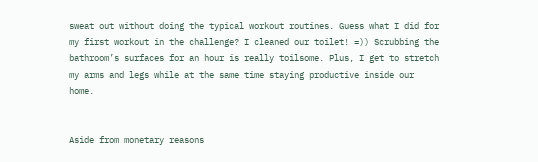sweat out without doing the typical workout routines. Guess what I did for my first workout in the challenge? I cleaned our toilet! =)) Scrubbing the bathroom’s surfaces for an hour is really toilsome. Plus, I get to stretch my arms and legs while at the same time staying productive inside our home.


Aside from monetary reasons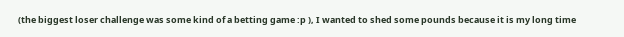(the biggest loser challenge was some kind of a betting game :p ), I wanted to shed some pounds because it is my long time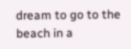dream to go to the beach in a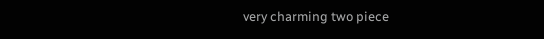very charming two piece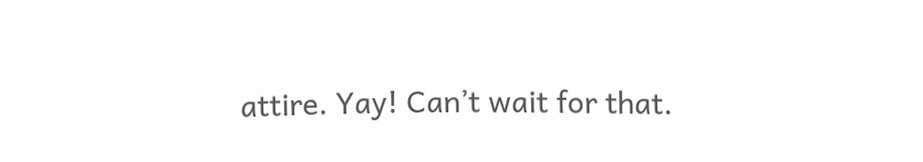attire. Yay! Can’t wait for that.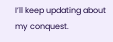I’ll keep updating about my conquest.